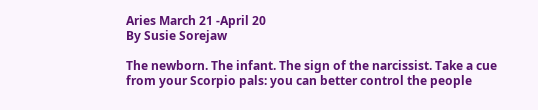Aries March 21 -April 20
By Susie Sorejaw

The newborn. The infant. The sign of the narcissist. Take a cue from your Scorpio pals: you can better control the people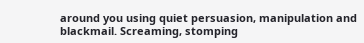around you using quiet persuasion, manipulation and blackmail. Screaming, stomping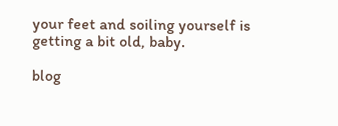your feet and soiling yourself is getting a bit old, baby.

blog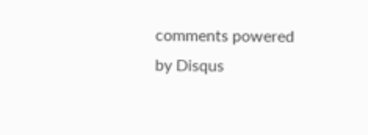comments powered by Disqus